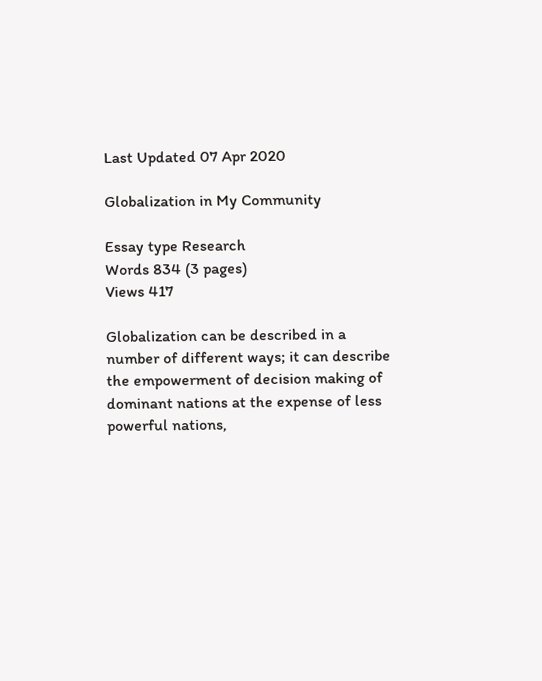Last Updated 07 Apr 2020

Globalization in My Community

Essay type Research
Words 834 (3 pages)
Views 417

Globalization can be described in a number of different ways; it can describe the empowerment of decision making of dominant nations at the expense of less powerful nations,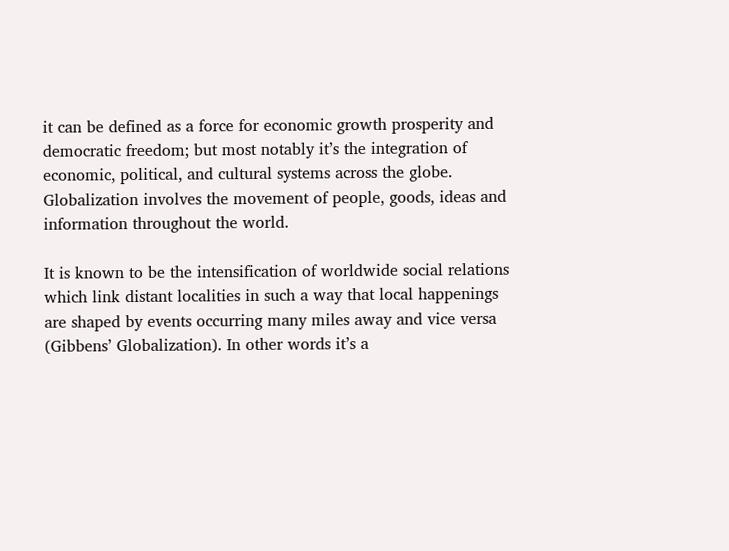it can be defined as a force for economic growth prosperity and democratic freedom; but most notably it’s the integration of economic, political, and cultural systems across the globe. Globalization involves the movement of people, goods, ideas and information throughout the world.

It is known to be the intensification of worldwide social relations which link distant localities in such a way that local happenings are shaped by events occurring many miles away and vice versa (Gibbens’ Globalization). In other words it’s a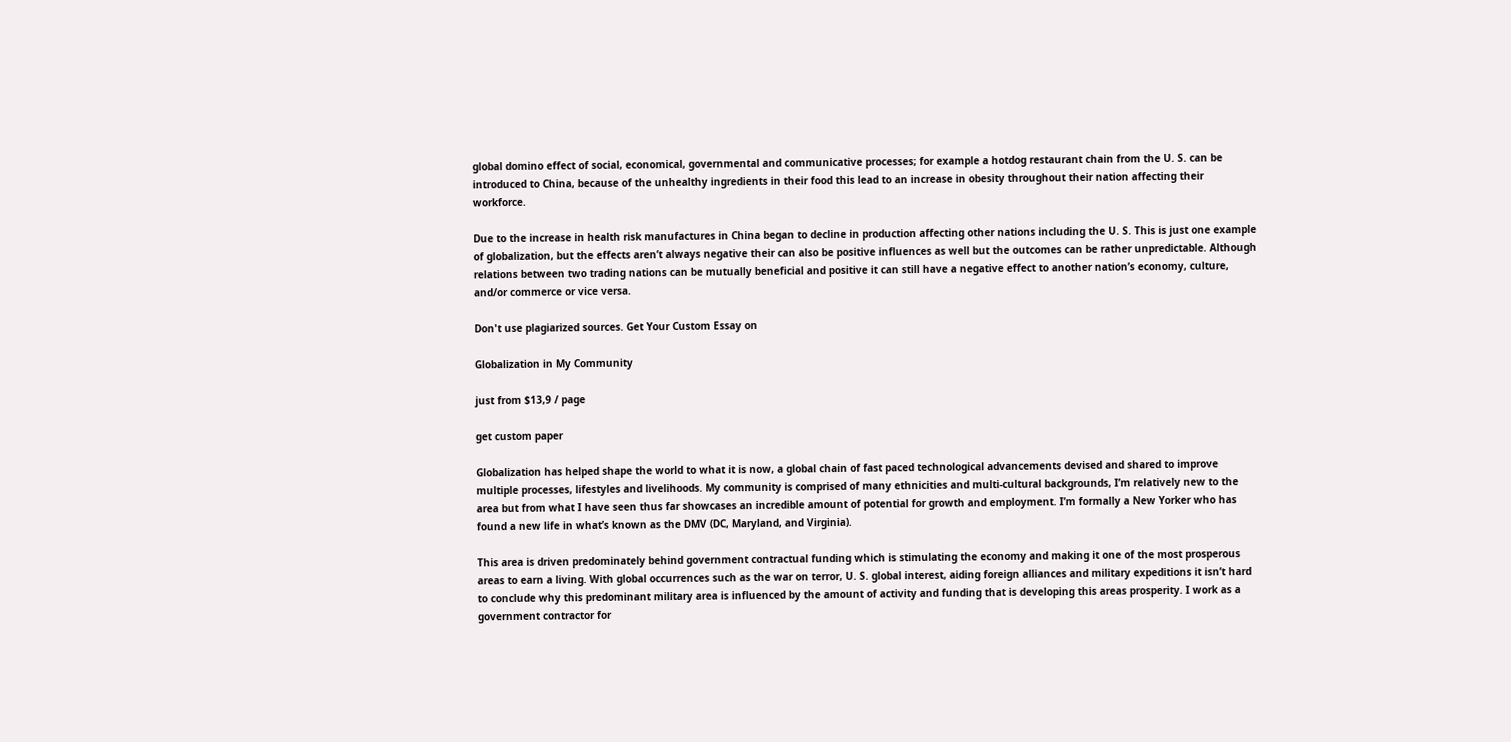global domino effect of social, economical, governmental and communicative processes; for example a hotdog restaurant chain from the U. S. can be introduced to China, because of the unhealthy ingredients in their food this lead to an increase in obesity throughout their nation affecting their workforce.

Due to the increase in health risk manufactures in China began to decline in production affecting other nations including the U. S. This is just one example of globalization, but the effects aren’t always negative their can also be positive influences as well but the outcomes can be rather unpredictable. Although relations between two trading nations can be mutually beneficial and positive it can still have a negative effect to another nation’s economy, culture, and/or commerce or vice versa.

Don't use plagiarized sources. Get Your Custom Essay on

Globalization in My Community

just from $13,9 / page

get custom paper

Globalization has helped shape the world to what it is now, a global chain of fast paced technological advancements devised and shared to improve multiple processes, lifestyles and livelihoods. My community is comprised of many ethnicities and multi-cultural backgrounds, I’m relatively new to the area but from what I have seen thus far showcases an incredible amount of potential for growth and employment. I’m formally a New Yorker who has found a new life in what’s known as the DMV (DC, Maryland, and Virginia).

This area is driven predominately behind government contractual funding which is stimulating the economy and making it one of the most prosperous areas to earn a living. With global occurrences such as the war on terror, U. S. global interest, aiding foreign alliances and military expeditions it isn’t hard to conclude why this predominant military area is influenced by the amount of activity and funding that is developing this areas prosperity. I work as a government contractor for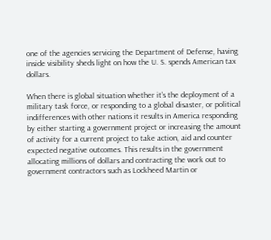one of the agencies servicing the Department of Defense, having inside visibility sheds light on how the U. S. spends American tax dollars.

When there is global situation whether it’s the deployment of a military task force, or responding to a global disaster, or political indifferences with other nations it results in America responding by either starting a government project or increasing the amount of activity for a current project to take action, aid and counter expected negative outcomes. This results in the government allocating millions of dollars and contracting the work out to government contractors such as Lockheed Martin or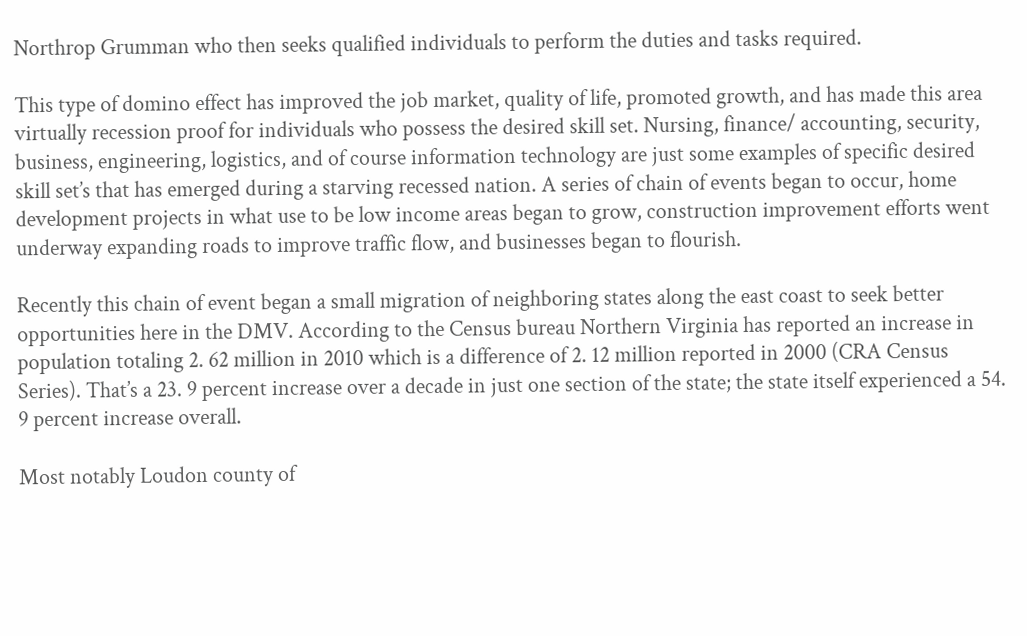Northrop Grumman who then seeks qualified individuals to perform the duties and tasks required.

This type of domino effect has improved the job market, quality of life, promoted growth, and has made this area virtually recession proof for individuals who possess the desired skill set. Nursing, finance/ accounting, security, business, engineering, logistics, and of course information technology are just some examples of specific desired skill set’s that has emerged during a starving recessed nation. A series of chain of events began to occur, home development projects in what use to be low income areas began to grow, construction improvement efforts went underway expanding roads to improve traffic flow, and businesses began to flourish.

Recently this chain of event began a small migration of neighboring states along the east coast to seek better opportunities here in the DMV. According to the Census bureau Northern Virginia has reported an increase in population totaling 2. 62 million in 2010 which is a difference of 2. 12 million reported in 2000 (CRA Census Series). That’s a 23. 9 percent increase over a decade in just one section of the state; the state itself experienced a 54. 9 percent increase overall.

Most notably Loudon county of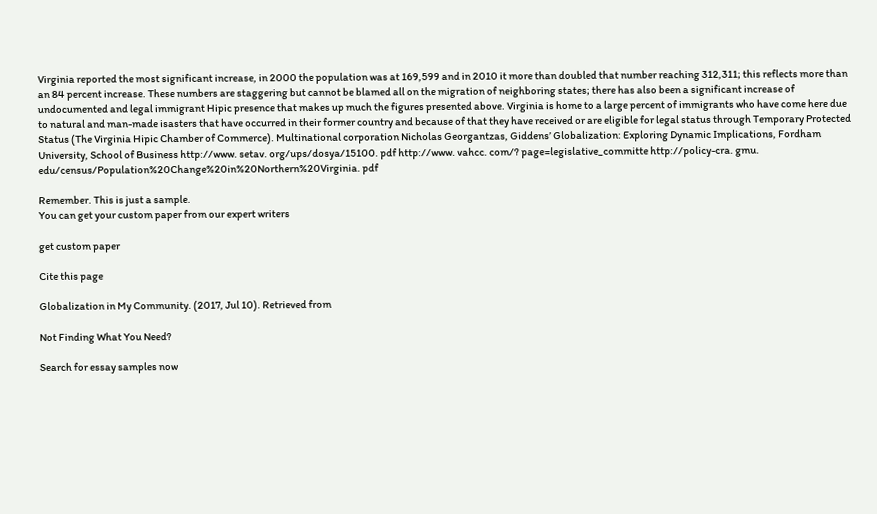Virginia reported the most significant increase, in 2000 the population was at 169,599 and in 2010 it more than doubled that number reaching 312,311; this reflects more than an 84 percent increase. These numbers are staggering but cannot be blamed all on the migration of neighboring states; there has also been a significant increase of undocumented and legal immigrant Hipic presence that makes up much the figures presented above. Virginia is home to a large percent of immigrants who have come here due to natural and man-made isasters that have occurred in their former country and because of that they have received or are eligible for legal status through Temporary Protected Status (The Virginia Hipic Chamber of Commerce). Multinational corporation Nicholas Georgantzas, Giddens’ Globalization: Exploring Dynamic Implications, Fordham University, School of Business http://www. setav. org/ups/dosya/15100. pdf http://www. vahcc. com/? page=legislative_committe http://policy-cra. gmu. edu/census/Population%20Change%20in%20Northern%20Virginia. pdf

Remember. This is just a sample.
You can get your custom paper from our expert writers

get custom paper

Cite this page

Globalization in My Community. (2017, Jul 10). Retrieved from

Not Finding What You Need?

Search for essay samples now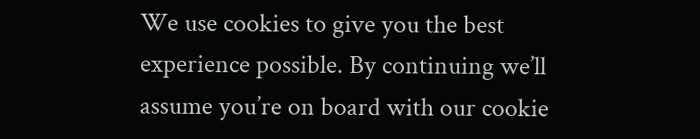We use cookies to give you the best experience possible. By continuing we’ll assume you’re on board with our cookie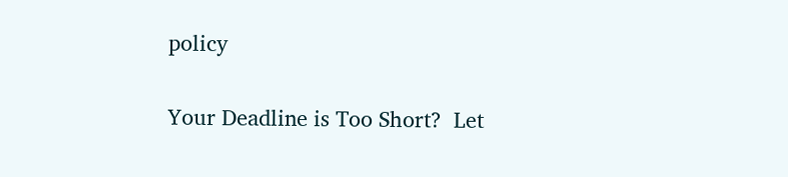policy

Your Deadline is Too Short?  Let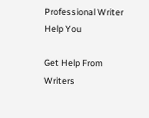Professional Writer Help You

Get Help From Writers